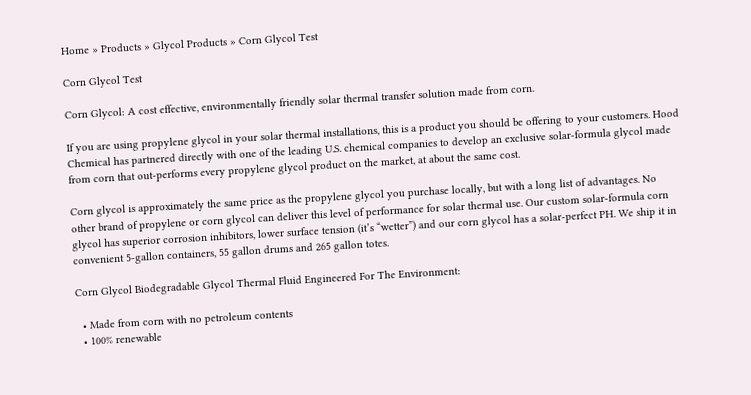Home » Products » Glycol Products » Corn Glycol Test

Corn Glycol Test

Corn Glycol: A cost effective, environmentally friendly solar thermal transfer solution made from corn.

If you are using propylene glycol in your solar thermal installations, this is a product you should be offering to your customers. Hood Chemical has partnered directly with one of the leading U.S. chemical companies to develop an exclusive solar-formula glycol made from corn that out-performs every propylene glycol product on the market, at about the same cost.

Corn glycol is approximately the same price as the propylene glycol you purchase locally, but with a long list of advantages. No other brand of propylene or corn glycol can deliver this level of performance for solar thermal use. Our custom solar-formula corn glycol has superior corrosion inhibitors, lower surface tension (it’s “wetter”) and our corn glycol has a solar-perfect PH. We ship it in convenient 5-gallon containers, 55 gallon drums and 265 gallon totes.

Corn Glycol Biodegradable Glycol Thermal Fluid Engineered For The Environment:

  • Made from corn with no petroleum contents
  • 100% renewable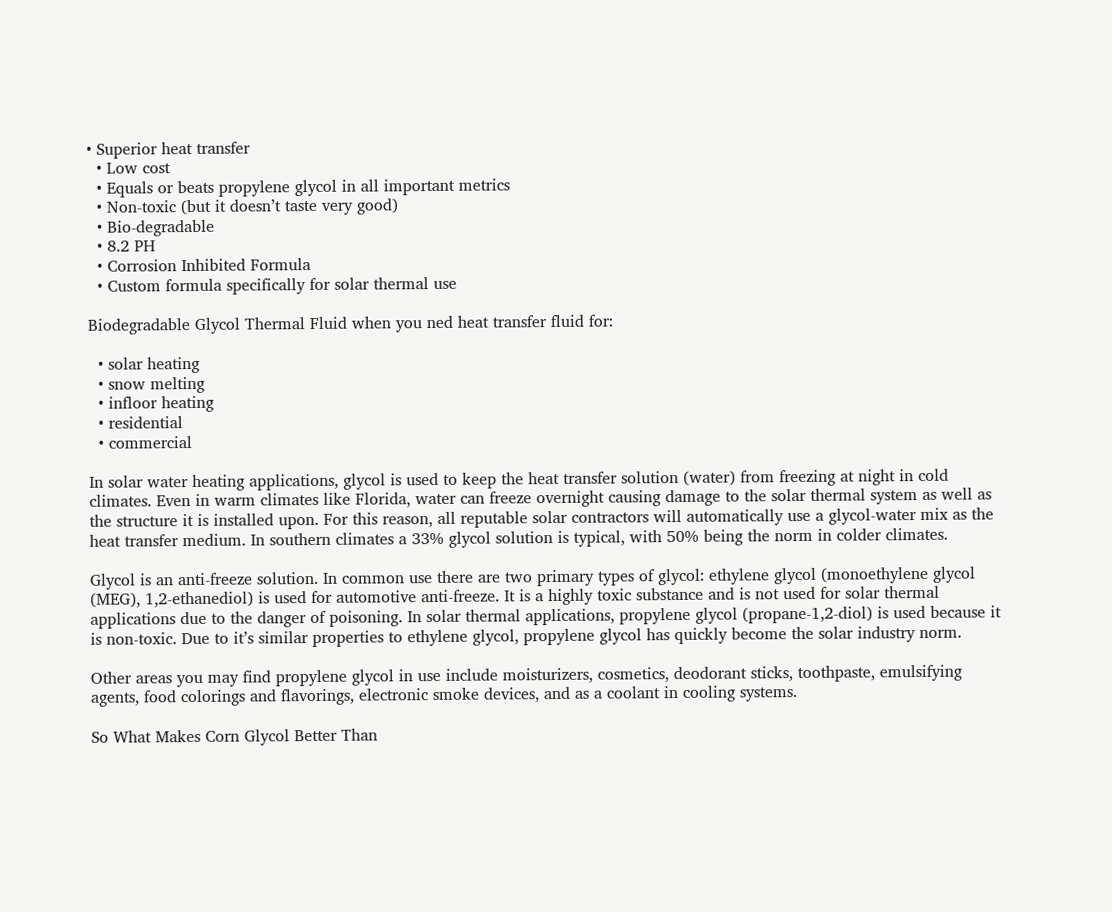• Superior heat transfer
  • Low cost
  • Equals or beats propylene glycol in all important metrics
  • Non-toxic (but it doesn’t taste very good)
  • Bio-degradable
  • 8.2 PH
  • Corrosion Inhibited Formula
  • Custom formula specifically for solar thermal use

Biodegradable Glycol Thermal Fluid when you ned heat transfer fluid for:

  • solar heating
  • snow melting
  • infloor heating
  • residential
  • commercial

In solar water heating applications, glycol is used to keep the heat transfer solution (water) from freezing at night in cold climates. Even in warm climates like Florida, water can freeze overnight causing damage to the solar thermal system as well as the structure it is installed upon. For this reason, all reputable solar contractors will automatically use a glycol-water mix as the heat transfer medium. In southern climates a 33% glycol solution is typical, with 50% being the norm in colder climates.

Glycol is an anti-freeze solution. In common use there are two primary types of glycol: ethylene glycol (monoethylene glycol (MEG), 1,2-ethanediol) is used for automotive anti-freeze. It is a highly toxic substance and is not used for solar thermal applications due to the danger of poisoning. In solar thermal applications, propylene glycol (propane-1,2-diol) is used because it is non-toxic. Due to it’s similar properties to ethylene glycol, propylene glycol has quickly become the solar industry norm.

Other areas you may find propylene glycol in use include moisturizers, cosmetics, deodorant sticks, toothpaste, emulsifying agents, food colorings and flavorings, electronic smoke devices, and as a coolant in cooling systems.

So What Makes Corn Glycol Better Than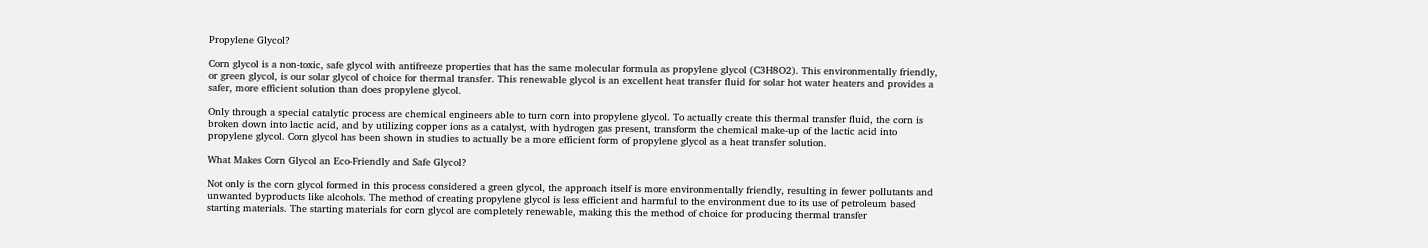Propylene Glycol?

Corn glycol is a non-toxic, safe glycol with antifreeze properties that has the same molecular formula as propylene glycol (C3H8O2). This environmentally friendly, or green glycol, is our solar glycol of choice for thermal transfer. This renewable glycol is an excellent heat transfer fluid for solar hot water heaters and provides a safer, more efficient solution than does propylene glycol.

Only through a special catalytic process are chemical engineers able to turn corn into propylene glycol. To actually create this thermal transfer fluid, the corn is broken down into lactic acid, and by utilizing copper ions as a catalyst, with hydrogen gas present, transform the chemical make-up of the lactic acid into propylene glycol. Corn glycol has been shown in studies to actually be a more efficient form of propylene glycol as a heat transfer solution.

What Makes Corn Glycol an Eco-Friendly and Safe Glycol?

Not only is the corn glycol formed in this process considered a green glycol, the approach itself is more environmentally friendly, resulting in fewer pollutants and unwanted byproducts like alcohols. The method of creating propylene glycol is less efficient and harmful to the environment due to its use of petroleum based starting materials. The starting materials for corn glycol are completely renewable, making this the method of choice for producing thermal transfer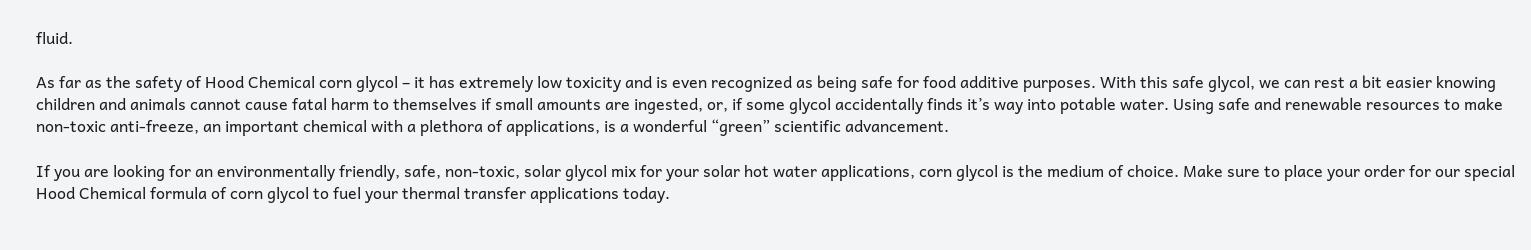fluid.

As far as the safety of Hood Chemical corn glycol – it has extremely low toxicity and is even recognized as being safe for food additive purposes. With this safe glycol, we can rest a bit easier knowing children and animals cannot cause fatal harm to themselves if small amounts are ingested, or, if some glycol accidentally finds it’s way into potable water. Using safe and renewable resources to make non-toxic anti-freeze, an important chemical with a plethora of applications, is a wonderful “green” scientific advancement.

If you are looking for an environmentally friendly, safe, non-toxic, solar glycol mix for your solar hot water applications, corn glycol is the medium of choice. Make sure to place your order for our special Hood Chemical formula of corn glycol to fuel your thermal transfer applications today.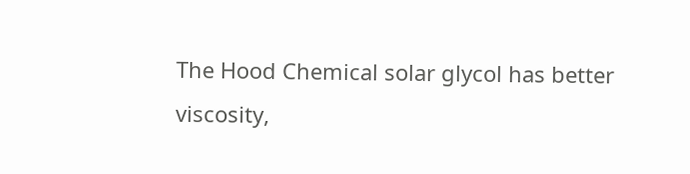The Hood Chemical solar glycol has better viscosity,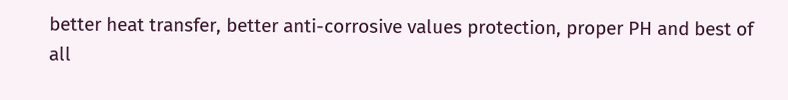better heat transfer, better anti-corrosive values protection, proper PH and best of all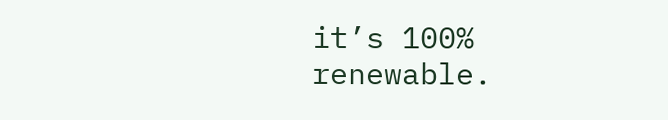it’s 100% renewable.